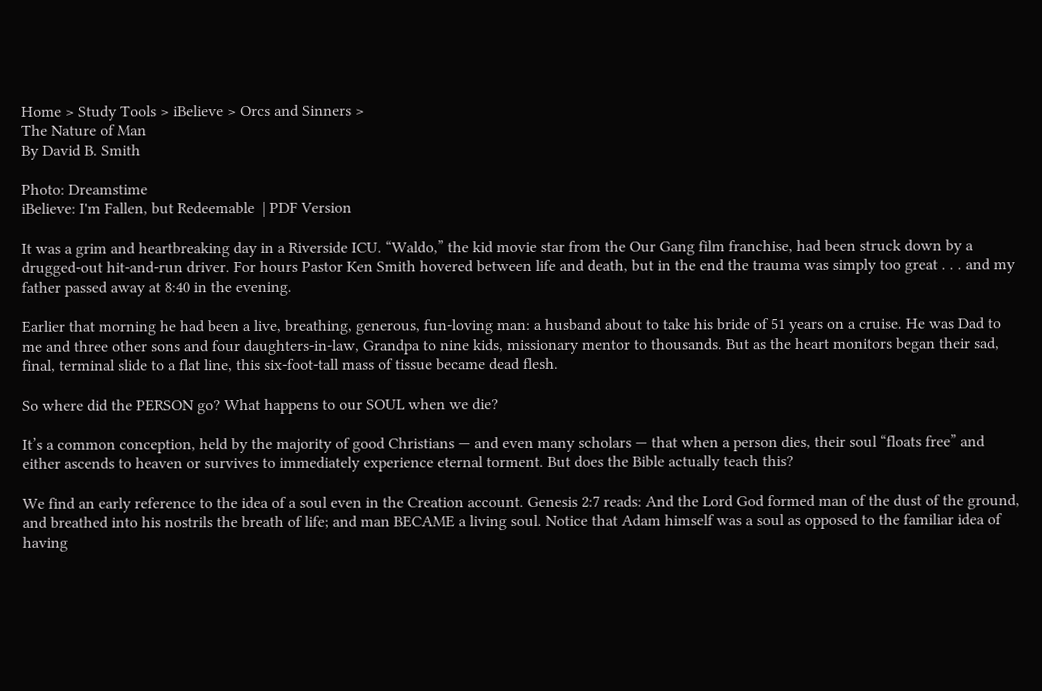Home > Study Tools > iBelieve > Orcs and Sinners >
The Nature of Man
By David B. Smith

Photo: Dreamstime
iBelieve: I'm Fallen, but Redeemable  | PDF Version

It was a grim and heartbreaking day in a Riverside ICU. “Waldo,” the kid movie star from the Our Gang film franchise, had been struck down by a drugged-out hit-and-run driver. For hours Pastor Ken Smith hovered between life and death, but in the end the trauma was simply too great . . . and my father passed away at 8:40 in the evening.

Earlier that morning he had been a live, breathing, generous, fun-loving man: a husband about to take his bride of 51 years on a cruise. He was Dad to me and three other sons and four daughters-in-law, Grandpa to nine kids, missionary mentor to thousands. But as the heart monitors began their sad, final, terminal slide to a flat line, this six-foot-tall mass of tissue became dead flesh.

So where did the PERSON go? What happens to our SOUL when we die?

It’s a common conception, held by the majority of good Christians — and even many scholars — that when a person dies, their soul “floats free” and either ascends to heaven or survives to immediately experience eternal torment. But does the Bible actually teach this?

We find an early reference to the idea of a soul even in the Creation account. Genesis 2:7 reads: And the Lord God formed man of the dust of the ground, and breathed into his nostrils the breath of life; and man BECAME a living soul. Notice that Adam himself was a soul as opposed to the familiar idea of having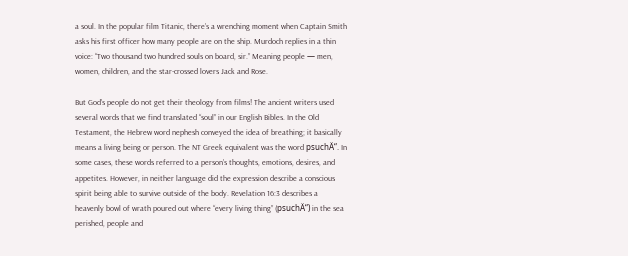a soul. In the popular film Titanic, there’s a wrenching moment when Captain Smith asks his first officer how many people are on the ship. Murdoch replies in a thin voice: “Two thousand two hundred souls on board, sir.” Meaning people — men, women, children, and the star-crossed lovers Jack and Rose.

But God’s people do not get their theology from films! The ancient writers used several words that we find translated “soul” in our English Bibles. In the Old Testament, the Hebrew word nephesh conveyed the idea of breathing; it basically means a living being or person. The NT Greek equivalent was the word psuchÄ“. In some cases, these words referred to a person’s thoughts, emotions, desires, and appetites. However, in neither language did the expression describe a conscious spirit being able to survive outside of the body. Revelation 16:3 describes a heavenly bowl of wrath poured out where “every living thing” (psuchÄ“) in the sea perished, people and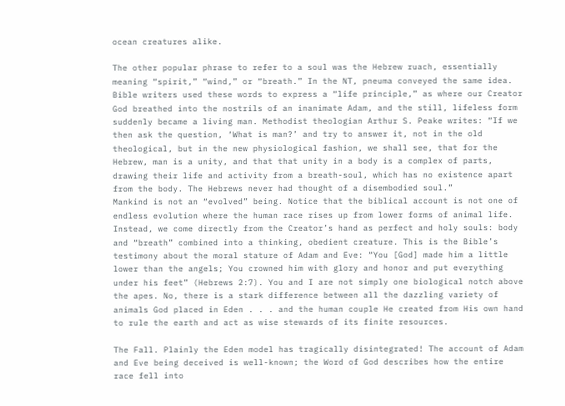ocean creatures alike.

The other popular phrase to refer to a soul was the Hebrew ruach, essentially meaning “spirit,” “wind,” or “breath.” In the NT, pneuma conveyed the same idea. Bible writers used these words to express a “life principle,” as where our Creator God breathed into the nostrils of an inanimate Adam, and the still, lifeless form suddenly became a living man. Methodist theologian Arthur S. Peake writes: “If we then ask the question, ‘What is man?’ and try to answer it, not in the old theological, but in the new physiological fashion, we shall see, that for the Hebrew, man is a unity, and that that unity in a body is a complex of parts, drawing their life and activity from a breath-soul, which has no existence apart from the body. The Hebrews never had thought of a disembodied soul.”
Mankind is not an “evolved” being. Notice that the biblical account is not one of endless evolution where the human race rises up from lower forms of animal life. Instead, we come directly from the Creator’s hand as perfect and holy souls: body and “breath” combined into a thinking, obedient creature. This is the Bible’s testimony about the moral stature of Adam and Eve: “You [God] made him a little lower than the angels; You crowned him with glory and honor and put everything under his feet” (Hebrews 2:7). You and I are not simply one biological notch above the apes. No, there is a stark difference between all the dazzling variety of animals God placed in Eden . . . and the human couple He created from His own hand to rule the earth and act as wise stewards of its finite resources.

The Fall. Plainly the Eden model has tragically disintegrated! The account of Adam and Eve being deceived is well-known; the Word of God describes how the entire race fell into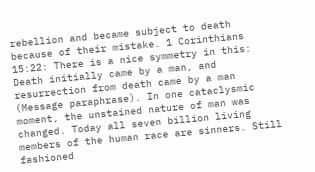rebellion and became subject to death because of their mistake. 1 Corinthians 15:22: There is a nice symmetry in this: Death initially came by a man, and resurrection from death came by a man (Message paraphrase). In one cataclysmic moment, the unstained nature of man was changed. Today all seven billion living members of the human race are sinners. Still fashioned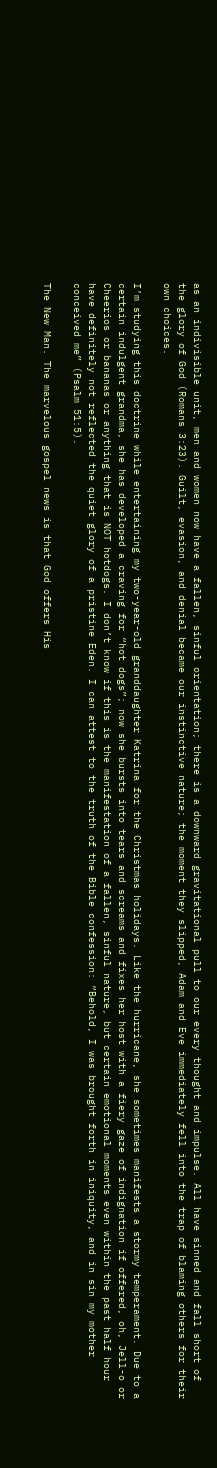as an indivisible unit, men and women now have a fallen, sinful orientation; there is a downward gravitational pull to our every thought and impulse. All have sinned and fall short of the glory of God (Romans 3:23). Guilt, evasion, and denial became our instinctive nature; the moment they slipped, Adam and Eve immediately fell into the trap of blaming others for their own choices.

I’m studying this doctrine while entertaining my two-year-old granddaughter Katrina for the Christmas holidays. Like the hurricane, she sometimes manifests a stormy temperament. Due to a certain indulgent grandma, she has developed a craving for “hot dogs”; now she bursts into tears and screams and fixes her host with a fiery gaze of indignation if offered, oh, Jell-o or Cheerios or bananas or anything that is NOT hotdogs. I don’t know if this is the manifestation of a fallen, sinful nature, but certain emotional moments even within the past half hour have definitely not reflected the quiet glory of a pristine Eden. I can attest to the truth of the Bible confession: “Behold, I was brought forth in iniquity, and in sin my mother conceived me” (Psalm 51:5).

The New Man. The marvelous gospel news is that God offers His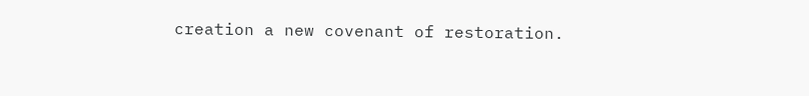creation a new covenant of restoration.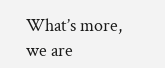What’s more, we are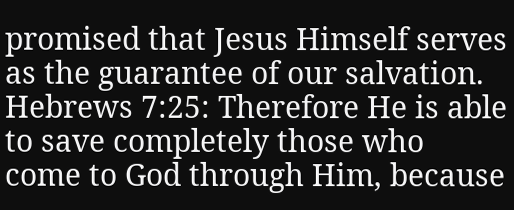promised that Jesus Himself serves as the guarantee of our salvation. Hebrews 7:25: Therefore He is able to save completely those who come to God through Him, because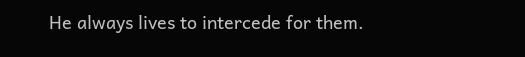He always lives to intercede for them.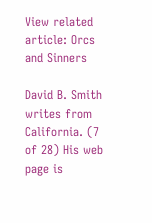View related article: Orcs and Sinners

David B. Smith writes from California. (7 of 28) His web page is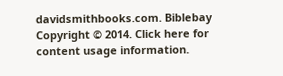davidsmithbooks.com. Biblebay Copyright © 2014. Click here for content usage information.